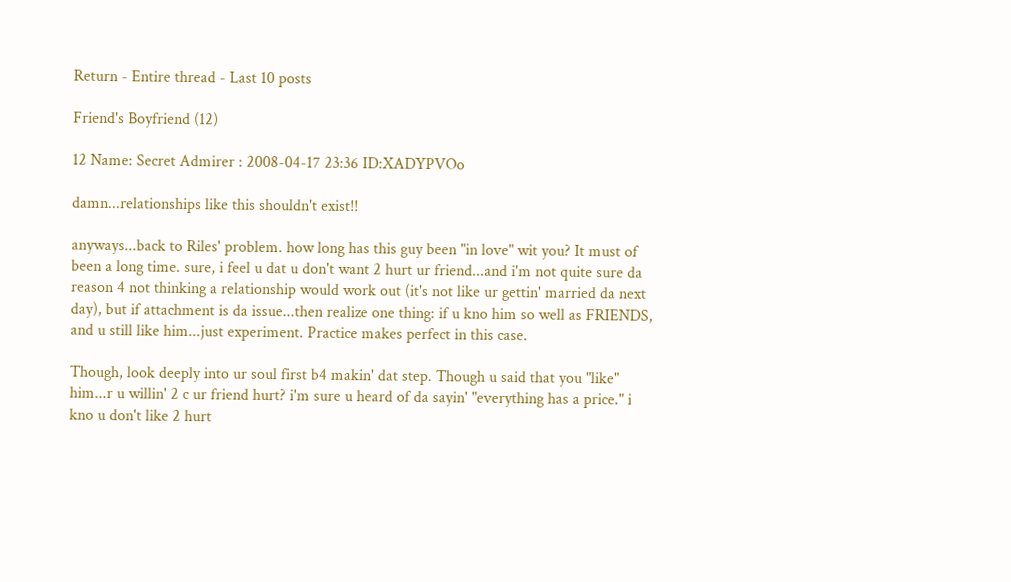Return - Entire thread - Last 10 posts

Friend's Boyfriend (12)

12 Name: Secret Admirer : 2008-04-17 23:36 ID:XADYPVOo

damn...relationships like this shouldn't exist!!

anyways...back to Riles' problem. how long has this guy been "in love" wit you? It must of been a long time. sure, i feel u dat u don't want 2 hurt ur friend...and i'm not quite sure da reason 4 not thinking a relationship would work out (it's not like ur gettin' married da next day), but if attachment is da issue...then realize one thing: if u kno him so well as FRIENDS, and u still like him...just experiment. Practice makes perfect in this case.

Though, look deeply into ur soul first b4 makin' dat step. Though u said that you "like" him...r u willin' 2 c ur friend hurt? i'm sure u heard of da sayin' "everything has a price." i kno u don't like 2 hurt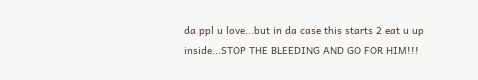da ppl u love...but in da case this starts 2 eat u up inside...STOP THE BLEEDING AND GO FOR HIM!!!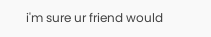i'm sure ur friend would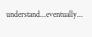understand...eventually...